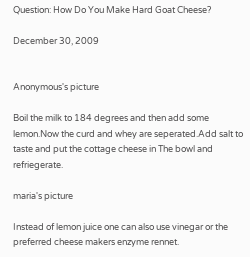Question: How Do You Make Hard Goat Cheese?

December 30, 2009


Anonymous's picture

Boil the milk to 184 degrees and then add some lemon.Now the curd and whey are seperated.Add salt to taste and put the cottage cheese in The bowl and refriegerate.

maria's picture

Instead of lemon juice one can also use vinegar or the preferred cheese makers enzyme rennet.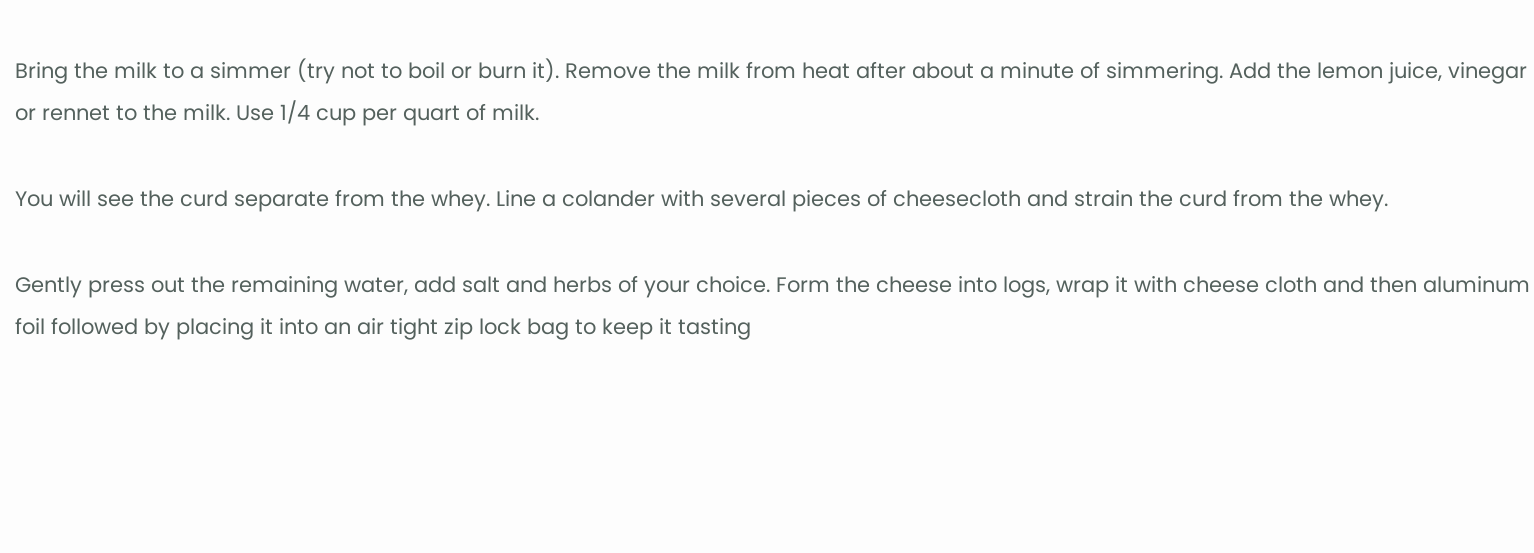Bring the milk to a simmer (try not to boil or burn it). Remove the milk from heat after about a minute of simmering. Add the lemon juice, vinegar or rennet to the milk. Use 1/4 cup per quart of milk.

You will see the curd separate from the whey. Line a colander with several pieces of cheesecloth and strain the curd from the whey.

Gently press out the remaining water, add salt and herbs of your choice. Form the cheese into logs, wrap it with cheese cloth and then aluminum foil followed by placing it into an air tight zip lock bag to keep it tasting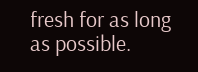fresh for as long as possible.